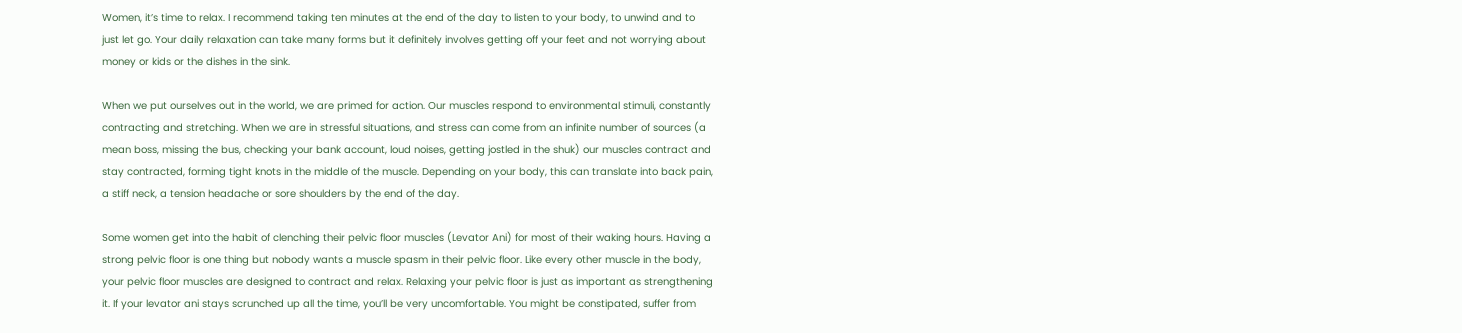Women, it’s time to relax. I recommend taking ten minutes at the end of the day to listen to your body, to unwind and to just let go. Your daily relaxation can take many forms but it definitely involves getting off your feet and not worrying about money or kids or the dishes in the sink.

When we put ourselves out in the world, we are primed for action. Our muscles respond to environmental stimuli, constantly contracting and stretching. When we are in stressful situations, and stress can come from an infinite number of sources (a mean boss, missing the bus, checking your bank account, loud noises, getting jostled in the shuk) our muscles contract and stay contracted, forming tight knots in the middle of the muscle. Depending on your body, this can translate into back pain, a stiff neck, a tension headache or sore shoulders by the end of the day.

Some women get into the habit of clenching their pelvic floor muscles (Levator Ani) for most of their waking hours. Having a strong pelvic floor is one thing but nobody wants a muscle spasm in their pelvic floor. Like every other muscle in the body, your pelvic floor muscles are designed to contract and relax. Relaxing your pelvic floor is just as important as strengthening it. If your levator ani stays scrunched up all the time, you’ll be very uncomfortable. You might be constipated, suffer from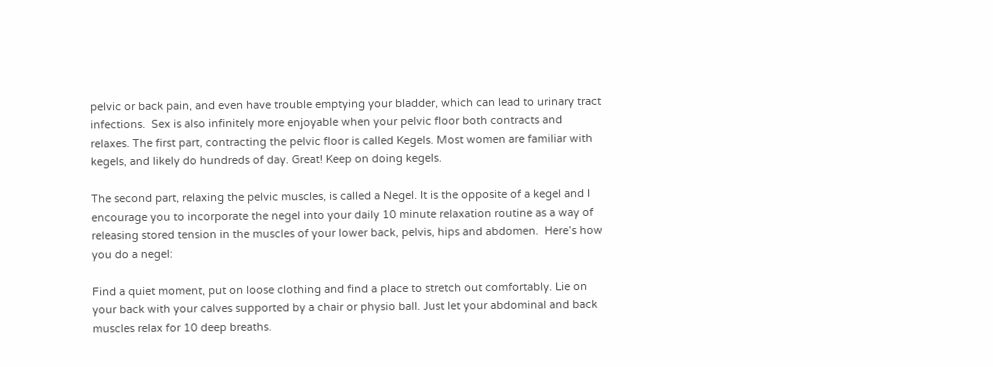pelvic or back pain, and even have trouble emptying your bladder, which can lead to urinary tract infections.  Sex is also infinitely more enjoyable when your pelvic floor both contracts and relaxes. The first part, contracting the pelvic floor is called Kegels. Most women are familiar with kegels, and likely do hundreds of day. Great! Keep on doing kegels.

The second part, relaxing the pelvic muscles, is called a Negel. It is the opposite of a kegel and I encourage you to incorporate the negel into your daily 10 minute relaxation routine as a way of releasing stored tension in the muscles of your lower back, pelvis, hips and abdomen.  Here’s how you do a negel:

Find a quiet moment, put on loose clothing and find a place to stretch out comfortably. Lie on your back with your calves supported by a chair or physio ball. Just let your abdominal and back muscles relax for 10 deep breaths.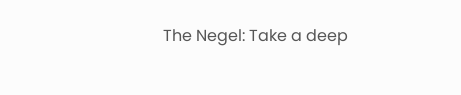The Negel: Take a deep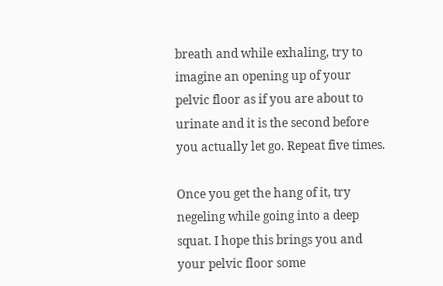breath and while exhaling, try to imagine an opening up of your pelvic floor as if you are about to urinate and it is the second before you actually let go. Repeat five times.

Once you get the hang of it, try negeling while going into a deep squat. I hope this brings you and your pelvic floor some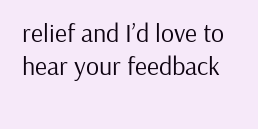relief and I’d love to hear your feedback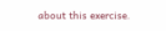about this exercise.